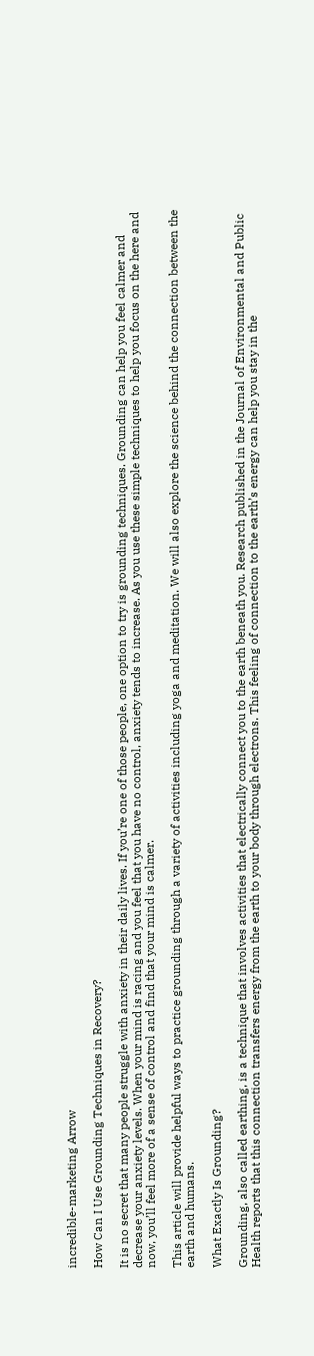incredible-marketing Arrow

How Can I Use Grounding Techniques in Recovery?

It is no secret that many people struggle with anxiety in their daily lives. If you’re one of those people, one option to try is grounding techniques. Grounding can help you feel calmer and decrease your anxiety levels. When your mind is racing and you feel that you have no control, anxiety tends to increase. As you use these simple techniques to help you focus on the here and now, you’ll feel more of a sense of control and find that your mind is calmer.

This article will provide helpful ways to practice grounding through a variety of activities including yoga and meditation. We will also explore the science behind the connection between the earth and humans.

What Exactly Is Grounding?

Grounding, also called earthing, is a technique that involves activities that electrically connect you to the earth beneath you. Research published in the Journal of Environmental and Public Health reports that this connection transfers energy from the earth to your body through electrons. This feeling of connection to the earth’s energy can help you stay in the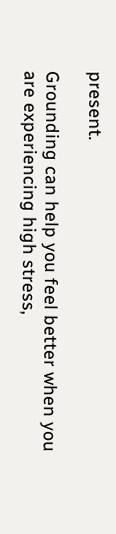present.

Grounding can help you feel better when you are experiencing high stress,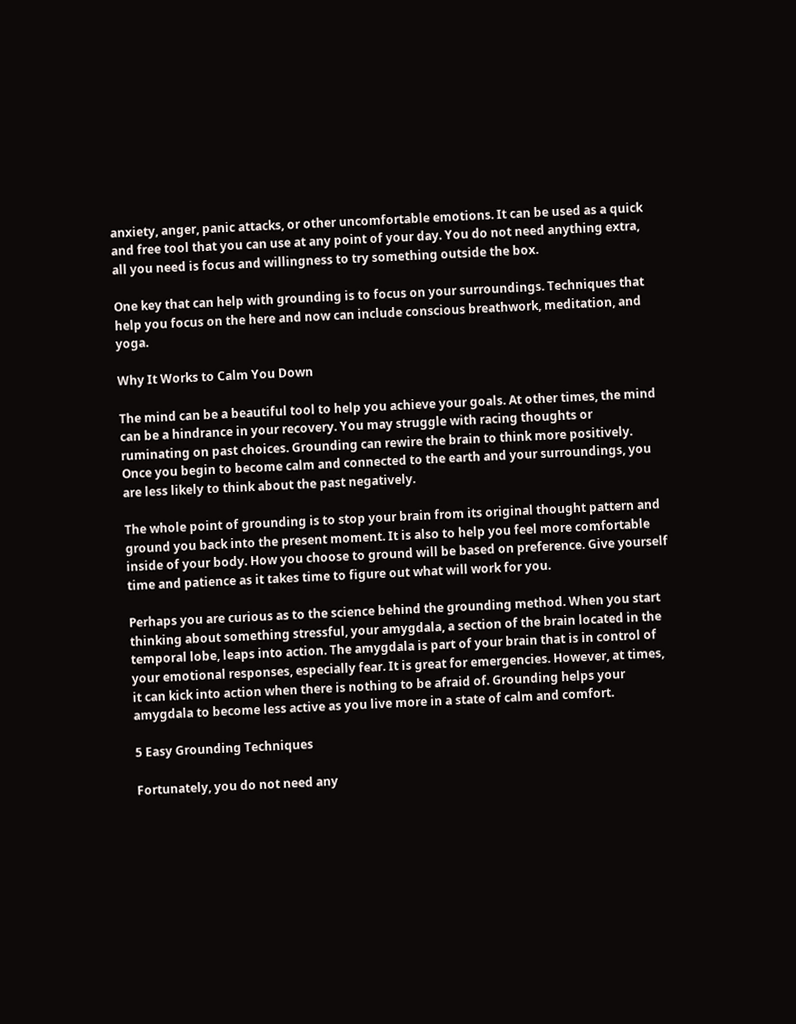anxiety, anger, panic attacks, or other uncomfortable emotions. It can be used as a quick and free tool that you can use at any point of your day. You do not need anything extra, all you need is focus and willingness to try something outside the box.

One key that can help with grounding is to focus on your surroundings. Techniques that help you focus on the here and now can include conscious breathwork, meditation, and yoga.

Why It Works to Calm You Down

The mind can be a beautiful tool to help you achieve your goals. At other times, the mind can be a hindrance in your recovery. You may struggle with racing thoughts or ruminating on past choices. Grounding can rewire the brain to think more positively. Once you begin to become calm and connected to the earth and your surroundings, you are less likely to think about the past negatively.

The whole point of grounding is to stop your brain from its original thought pattern and ground you back into the present moment. It is also to help you feel more comfortable inside of your body. How you choose to ground will be based on preference. Give yourself time and patience as it takes time to figure out what will work for you.

Perhaps you are curious as to the science behind the grounding method. When you start thinking about something stressful, your amygdala, a section of the brain located in the temporal lobe, leaps into action. The amygdala is part of your brain that is in control of your emotional responses, especially fear. It is great for emergencies. However, at times, it can kick into action when there is nothing to be afraid of. Grounding helps your amygdala to become less active as you live more in a state of calm and comfort.

5 Easy Grounding Techniques

Fortunately, you do not need any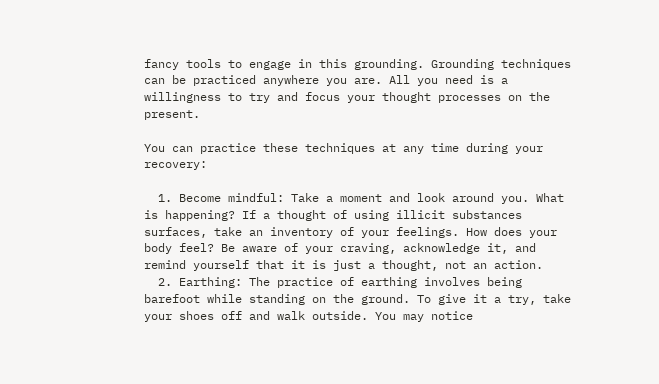fancy tools to engage in this grounding. Grounding techniques can be practiced anywhere you are. All you need is a willingness to try and focus your thought processes on the present.

You can practice these techniques at any time during your recovery:

  1. Become mindful: Take a moment and look around you. What is happening? If a thought of using illicit substances surfaces, take an inventory of your feelings. How does your body feel? Be aware of your craving, acknowledge it, and remind yourself that it is just a thought, not an action.
  2. Earthing: The practice of earthing involves being barefoot while standing on the ground. To give it a try, take your shoes off and walk outside. You may notice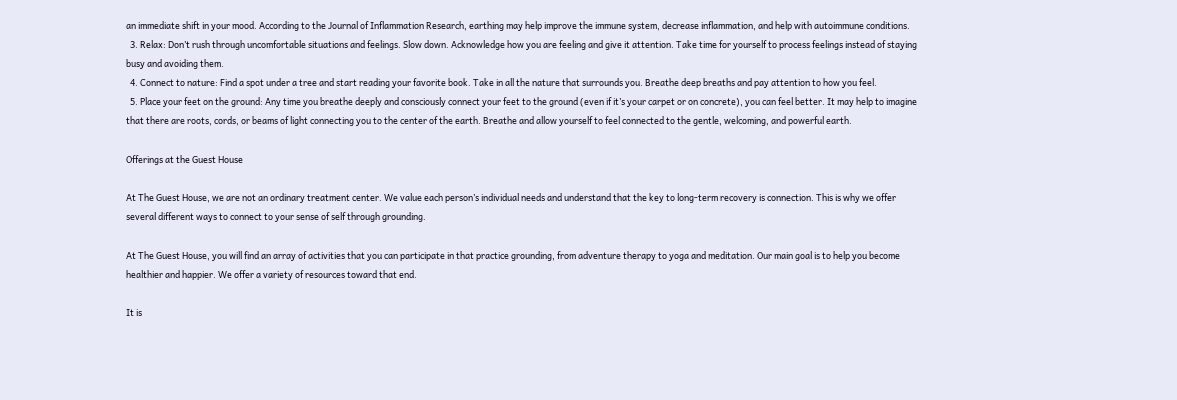an immediate shift in your mood. According to the Journal of Inflammation Research, earthing may help improve the immune system, decrease inflammation, and help with autoimmune conditions.
  3. Relax: Don’t rush through uncomfortable situations and feelings. Slow down. Acknowledge how you are feeling and give it attention. Take time for yourself to process feelings instead of staying busy and avoiding them.
  4. Connect to nature: Find a spot under a tree and start reading your favorite book. Take in all the nature that surrounds you. Breathe deep breaths and pay attention to how you feel.
  5. Place your feet on the ground: Any time you breathe deeply and consciously connect your feet to the ground (even if it’s your carpet or on concrete), you can feel better. It may help to imagine that there are roots, cords, or beams of light connecting you to the center of the earth. Breathe and allow yourself to feel connected to the gentle, welcoming, and powerful earth.

Offerings at the Guest House

At The Guest House, we are not an ordinary treatment center. We value each person’s individual needs and understand that the key to long-term recovery is connection. This is why we offer several different ways to connect to your sense of self through grounding.

At The Guest House, you will find an array of activities that you can participate in that practice grounding, from adventure therapy to yoga and meditation. Our main goal is to help you become healthier and happier. We offer a variety of resources toward that end.

It is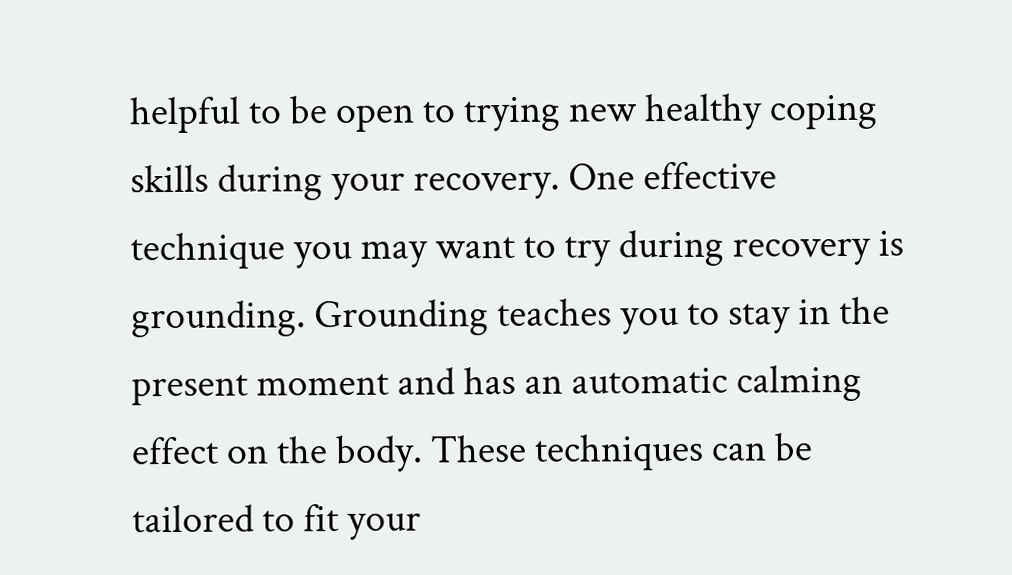helpful to be open to trying new healthy coping skills during your recovery. One effective technique you may want to try during recovery is grounding. Grounding teaches you to stay in the present moment and has an automatic calming effect on the body. These techniques can be tailored to fit your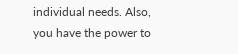individual needs. Also, you have the power to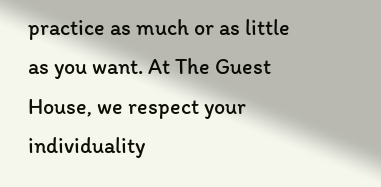practice as much or as little as you want. At The Guest House, we respect your individuality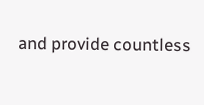and provide countless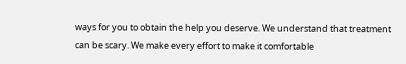ways for you to obtain the help you deserve. We understand that treatment can be scary. We make every effort to make it comfortable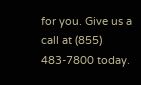for you. Give us a call at (855) 483-7800 today.